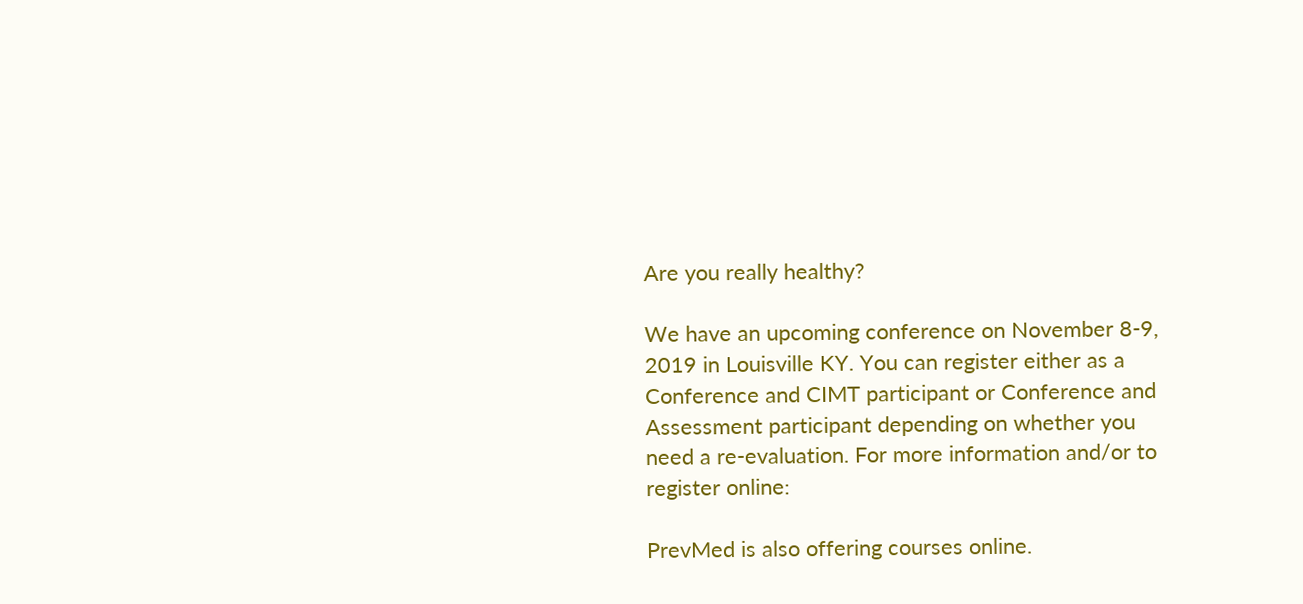Are you really healthy?

We have an upcoming conference on November 8-9, 2019 in Louisville KY. You can register either as a Conference and CIMT participant or Conference and Assessment participant depending on whether you need a re-evaluation. For more information and/or to register online:

PrevMed is also offering courses online.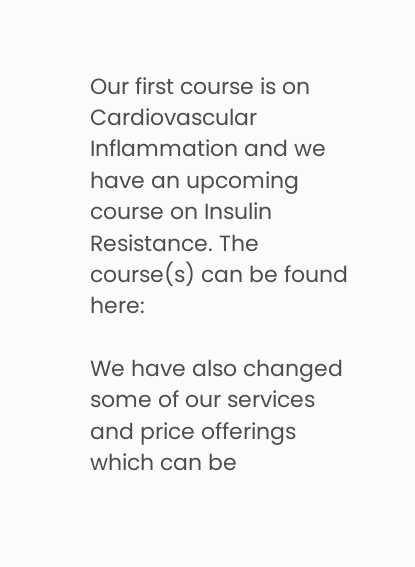Our first course is on Cardiovascular Inflammation and we have an upcoming course on Insulin Resistance. The course(s) can be found here:

We have also changed some of our services and price offerings which can be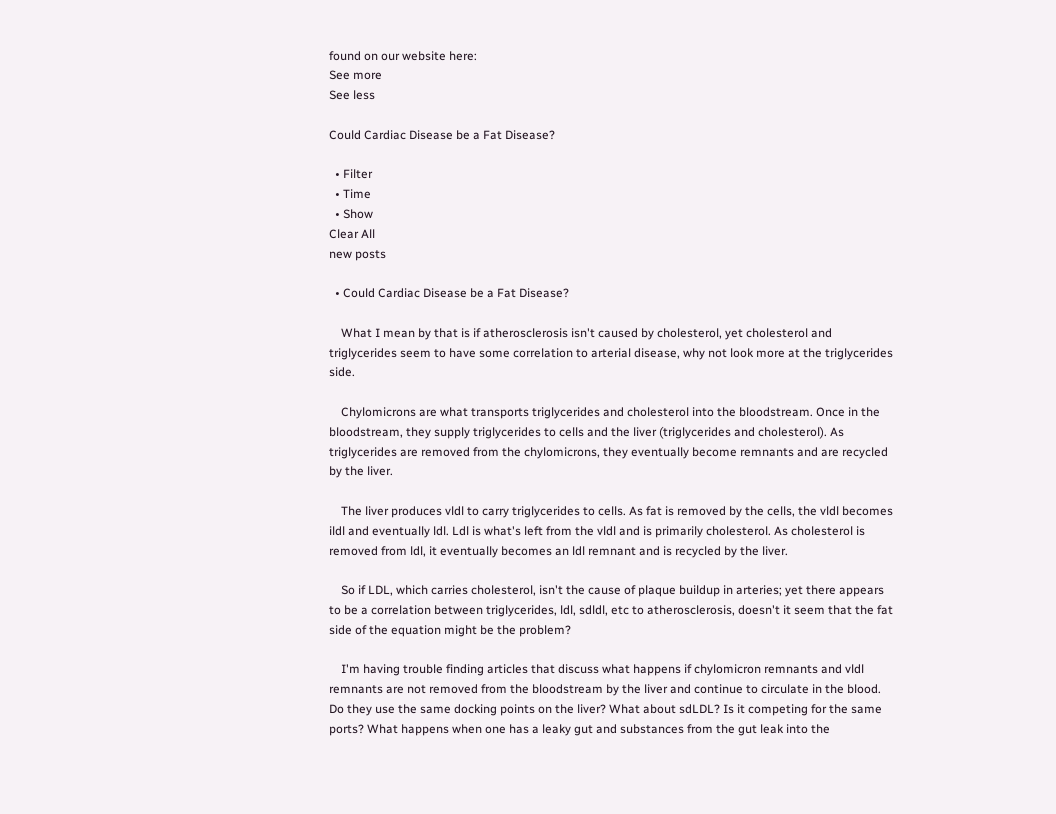found on our website here:
See more
See less

Could Cardiac Disease be a Fat Disease?

  • Filter
  • Time
  • Show
Clear All
new posts

  • Could Cardiac Disease be a Fat Disease?

    What I mean by that is if atherosclerosis isn't caused by cholesterol, yet cholesterol and triglycerides seem to have some correlation to arterial disease, why not look more at the triglycerides side.

    Chylomicrons are what transports triglycerides and cholesterol into the bloodstream. Once in the bloodstream, they supply triglycerides to cells and the liver (triglycerides and cholesterol). As triglycerides are removed from the chylomicrons, they eventually become remnants and are recycled by the liver.

    The liver produces vldl to carry triglycerides to cells. As fat is removed by the cells, the vldl becomes ildl and eventually ldl. Ldl is what's left from the vldl and is primarily cholesterol. As cholesterol is removed from ldl, it eventually becomes an ldl remnant and is recycled by the liver.

    So if LDL, which carries cholesterol, isn't the cause of plaque buildup in arteries; yet there appears to be a correlation between triglycerides, ldl, sdldl, etc to atherosclerosis, doesn't it seem that the fat side of the equation might be the problem?

    I'm having trouble finding articles that discuss what happens if chylomicron remnants and vldl remnants are not removed from the bloodstream by the liver and continue to circulate in the blood. Do they use the same docking points on the liver? What about sdLDL? Is it competing for the same ports? What happens when one has a leaky gut and substances from the gut leak into the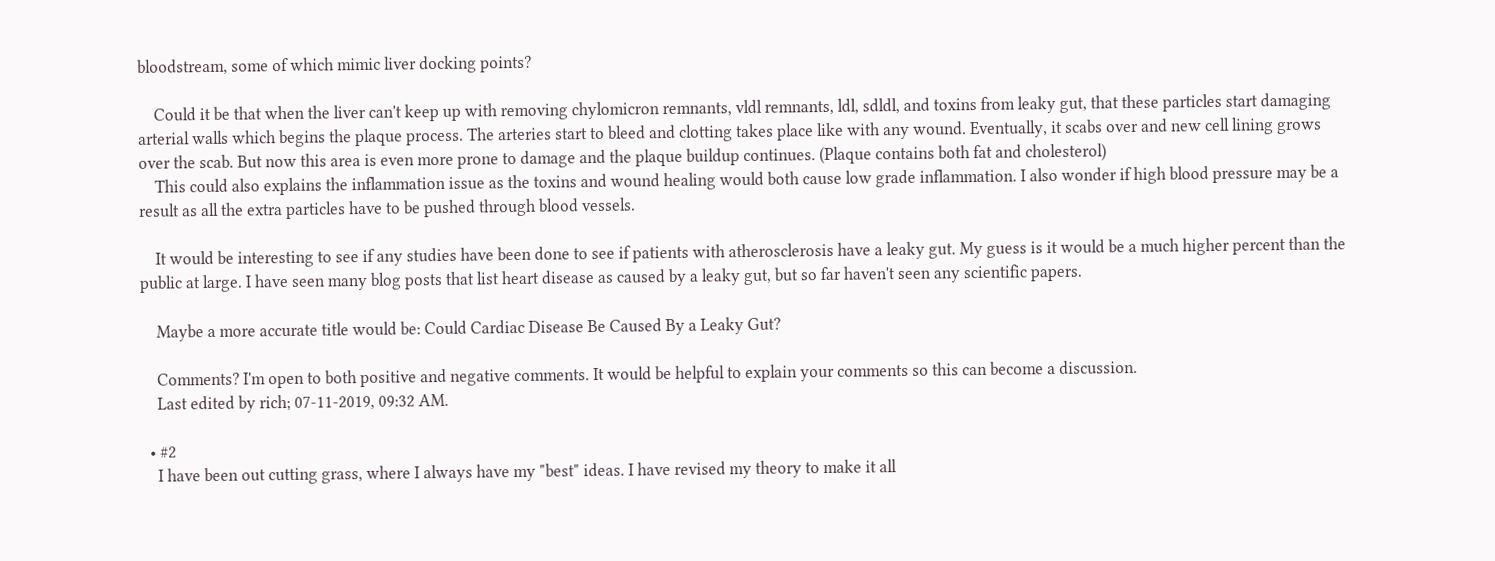bloodstream, some of which mimic liver docking points?

    Could it be that when the liver can't keep up with removing chylomicron remnants, vldl remnants, ldl, sdldl, and toxins from leaky gut, that these particles start damaging arterial walls which begins the plaque process. The arteries start to bleed and clotting takes place like with any wound. Eventually, it scabs over and new cell lining grows over the scab. But now this area is even more prone to damage and the plaque buildup continues. (Plaque contains both fat and cholesterol)
    This could also explains the inflammation issue as the toxins and wound healing would both cause low grade inflammation. I also wonder if high blood pressure may be a result as all the extra particles have to be pushed through blood vessels.

    It would be interesting to see if any studies have been done to see if patients with atherosclerosis have a leaky gut. My guess is it would be a much higher percent than the public at large. I have seen many blog posts that list heart disease as caused by a leaky gut, but so far haven't seen any scientific papers.

    Maybe a more accurate title would be: Could Cardiac Disease Be Caused By a Leaky Gut?

    Comments? I'm open to both positive and negative comments. It would be helpful to explain your comments so this can become a discussion.
    Last edited by rich; 07-11-2019, 09:32 AM.

  • #2
    I have been out cutting grass, where I always have my "best" ideas. I have revised my theory to make it all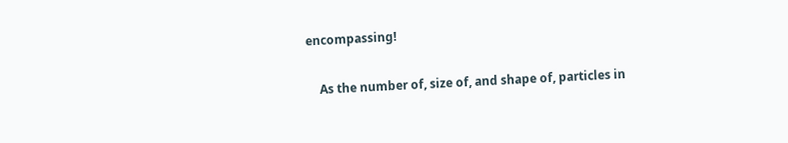encompassing!

    As the number of, size of, and shape of, particles in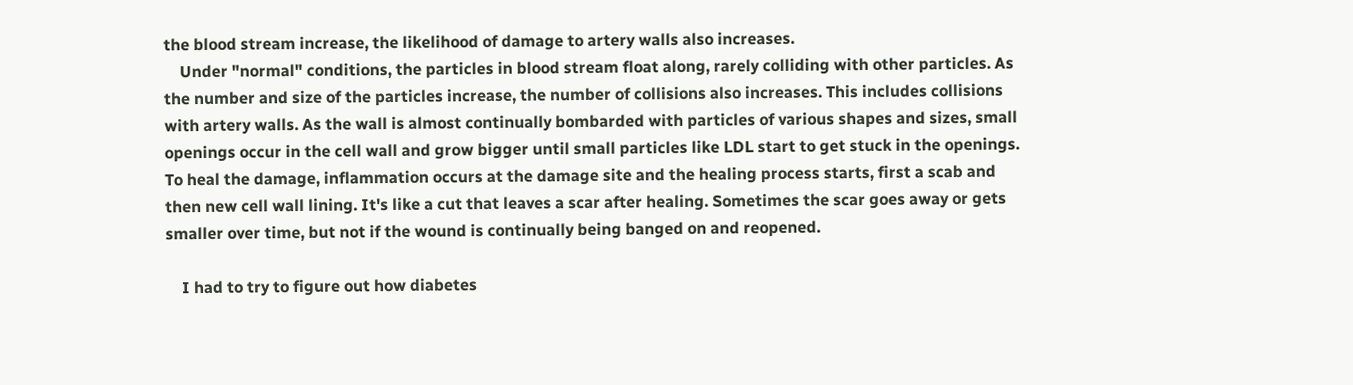the blood stream increase, the likelihood of damage to artery walls also increases.
    Under "normal" conditions, the particles in blood stream float along, rarely colliding with other particles. As the number and size of the particles increase, the number of collisions also increases. This includes collisions with artery walls. As the wall is almost continually bombarded with particles of various shapes and sizes, small openings occur in the cell wall and grow bigger until small particles like LDL start to get stuck in the openings. To heal the damage, inflammation occurs at the damage site and the healing process starts, first a scab and then new cell wall lining. It's like a cut that leaves a scar after healing. Sometimes the scar goes away or gets smaller over time, but not if the wound is continually being banged on and reopened.

    I had to try to figure out how diabetes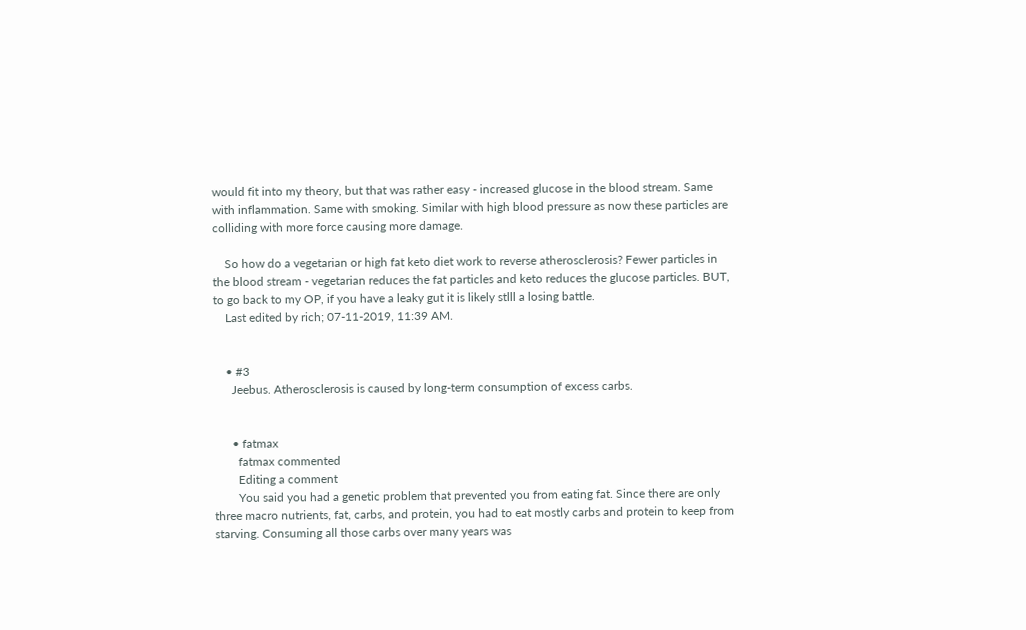would fit into my theory, but that was rather easy - increased glucose in the blood stream. Same with inflammation. Same with smoking. Similar with high blood pressure as now these particles are colliding with more force causing more damage.

    So how do a vegetarian or high fat keto diet work to reverse atherosclerosis? Fewer particles in the blood stream - vegetarian reduces the fat particles and keto reduces the glucose particles. BUT, to go back to my OP, if you have a leaky gut it is likely stlll a losing battle.
    Last edited by rich; 07-11-2019, 11:39 AM.


    • #3
      Jeebus. Atherosclerosis is caused by long-term consumption of excess carbs.


      • fatmax
        fatmax commented
        Editing a comment
        You said you had a genetic problem that prevented you from eating fat. Since there are only three macro nutrients, fat, carbs, and protein, you had to eat mostly carbs and protein to keep from starving. Consuming all those carbs over many years was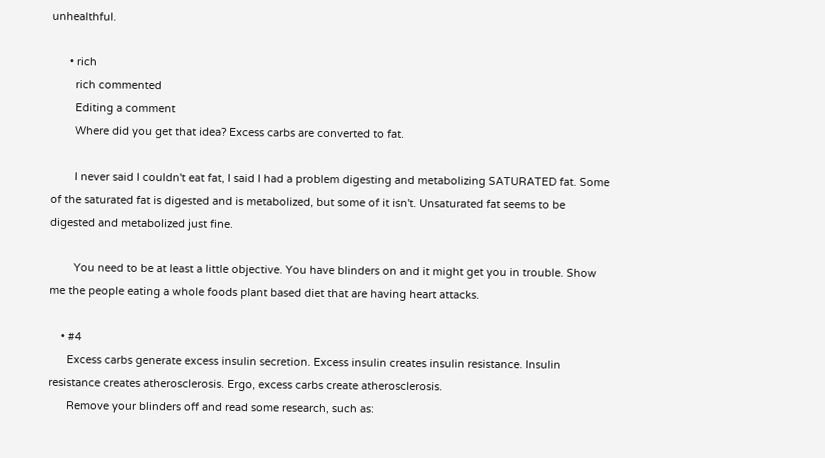unhealthful.

      • rich
        rich commented
        Editing a comment
        Where did you get that idea? Excess carbs are converted to fat.

        I never said I couldn't eat fat, I said I had a problem digesting and metabolizing SATURATED fat. Some of the saturated fat is digested and is metabolized, but some of it isn't. Unsaturated fat seems to be digested and metabolized just fine.

        You need to be at least a little objective. You have blinders on and it might get you in trouble. Show me the people eating a whole foods plant based diet that are having heart attacks.

    • #4
      Excess carbs generate excess insulin secretion. Excess insulin creates insulin resistance. Insulin resistance creates atherosclerosis. Ergo, excess carbs create atherosclerosis.
      Remove your blinders off and read some research, such as: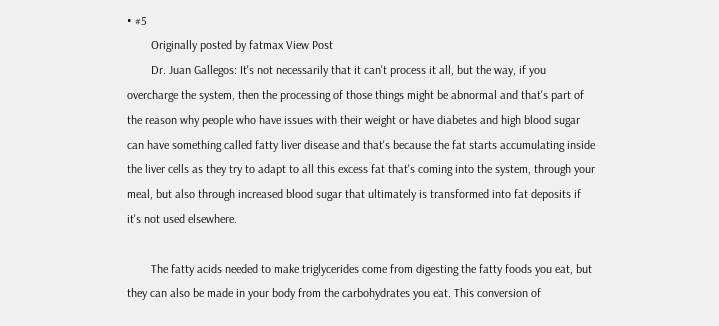• #5
        Originally posted by fatmax View Post
        Dr. Juan Gallegos: It's not necessarily that it can't process it all, but the way, if you overcharge the system, then the processing of those things might be abnormal and that's part of the reason why people who have issues with their weight or have diabetes and high blood sugar can have something called fatty liver disease and that's because the fat starts accumulating inside the liver cells as they try to adapt to all this excess fat that's coming into the system, through your meal, but also through increased blood sugar that ultimately is transformed into fat deposits if it's not used elsewhere.

        The fatty acids needed to make triglycerides come from digesting the fatty foods you eat, but they can also be made in your body from the carbohydrates you eat. This conversion of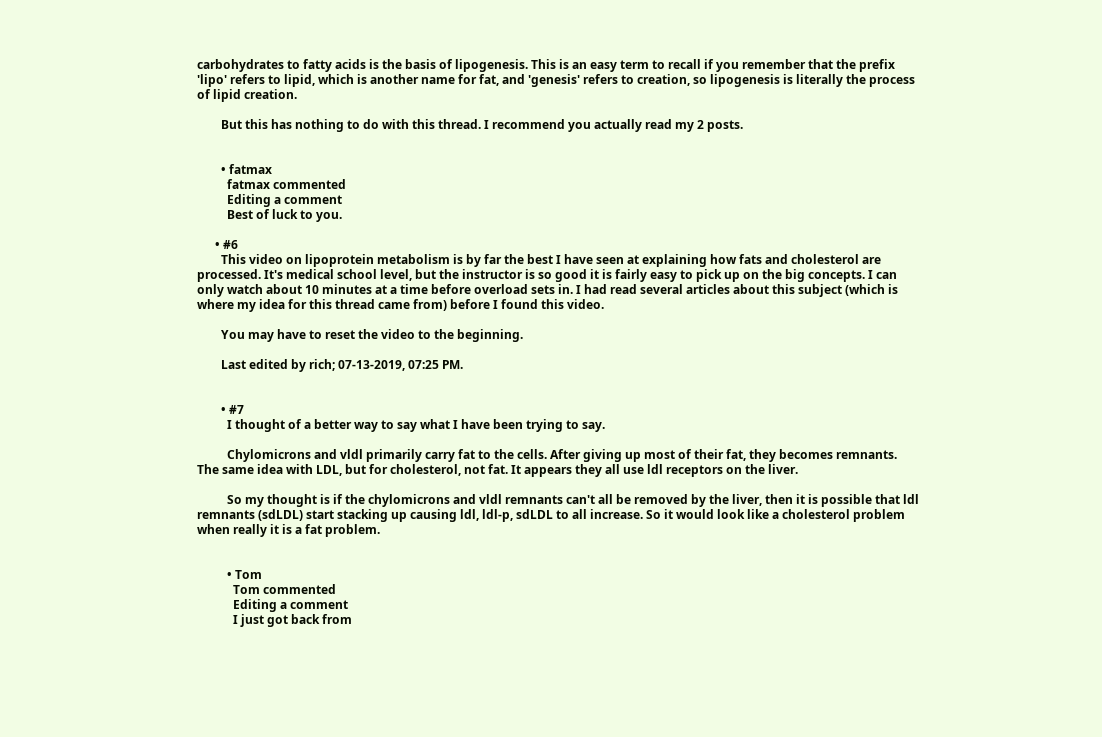carbohydrates to fatty acids is the basis of lipogenesis. This is an easy term to recall if you remember that the prefix 'lipo' refers to lipid, which is another name for fat, and 'genesis' refers to creation, so lipogenesis is literally the process of lipid creation.

        But this has nothing to do with this thread. I recommend you actually read my 2 posts.


        • fatmax
          fatmax commented
          Editing a comment
          Best of luck to you.

      • #6
        This video on lipoprotein metabolism is by far the best I have seen at explaining how fats and cholesterol are processed. It's medical school level, but the instructor is so good it is fairly easy to pick up on the big concepts. I can only watch about 10 minutes at a time before overload sets in. I had read several articles about this subject (which is where my idea for this thread came from) before I found this video.

        You may have to reset the video to the beginning.

        Last edited by rich; 07-13-2019, 07:25 PM.


        • #7
          I thought of a better way to say what I have been trying to say.

          Chylomicrons and vldl primarily carry fat to the cells. After giving up most of their fat, they becomes remnants. The same idea with LDL, but for cholesterol, not fat. It appears they all use ldl receptors on the liver.

          So my thought is if the chylomicrons and vldl remnants can't all be removed by the liver, then it is possible that ldl remnants (sdLDL) start stacking up causing ldl, ldl-p, sdLDL to all increase. So it would look like a cholesterol problem when really it is a fat problem.


          • Tom
            Tom commented
            Editing a comment
            I just got back from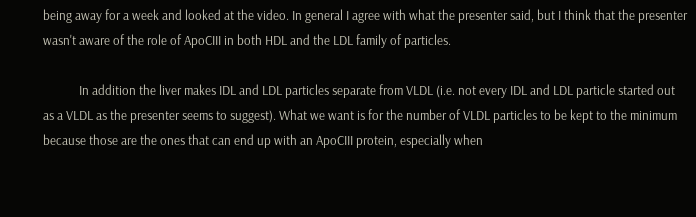being away for a week and looked at the video. In general I agree with what the presenter said, but I think that the presenter wasn't aware of the role of ApoCIII in both HDL and the LDL family of particles.

            In addition the liver makes IDL and LDL particles separate from VLDL (i.e. not every IDL and LDL particle started out as a VLDL as the presenter seems to suggest). What we want is for the number of VLDL particles to be kept to the minimum because those are the ones that can end up with an ApoCIII protein, especially when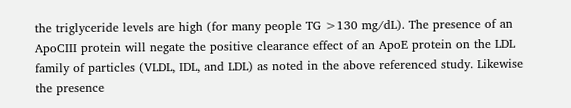the triglyceride levels are high (for many people TG >130 mg/dL). The presence of an ApoCIII protein will negate the positive clearance effect of an ApoE protein on the LDL family of particles (VLDL, IDL, and LDL) as noted in the above referenced study. Likewise the presence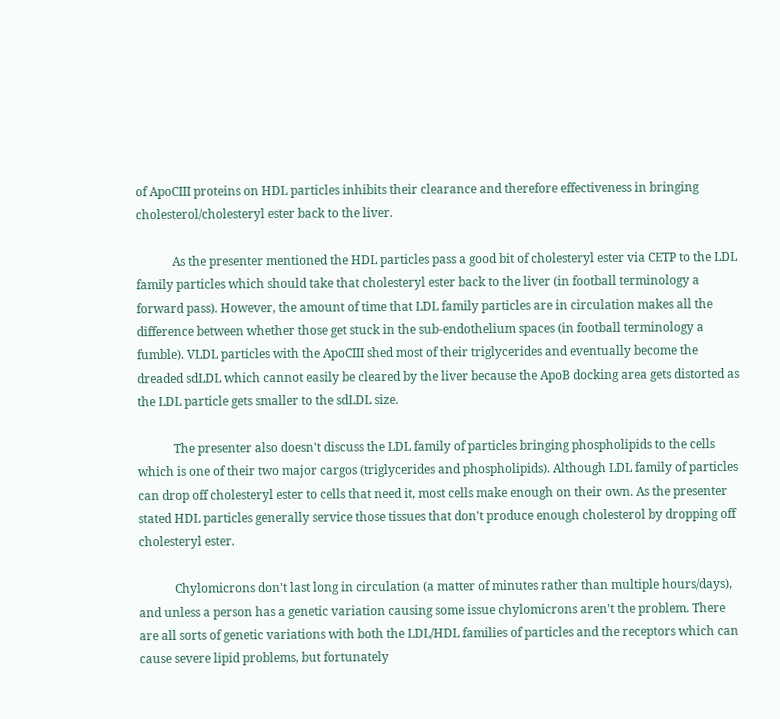of ApoCIII proteins on HDL particles inhibits their clearance and therefore effectiveness in bringing cholesterol/cholesteryl ester back to the liver.

            As the presenter mentioned the HDL particles pass a good bit of cholesteryl ester via CETP to the LDL family particles which should take that cholesteryl ester back to the liver (in football terminology a forward pass). However, the amount of time that LDL family particles are in circulation makes all the difference between whether those get stuck in the sub-endothelium spaces (in football terminology a fumble). VLDL particles with the ApoCIII shed most of their triglycerides and eventually become the dreaded sdLDL which cannot easily be cleared by the liver because the ApoB docking area gets distorted as the LDL particle gets smaller to the sdLDL size.

            The presenter also doesn't discuss the LDL family of particles bringing phospholipids to the cells which is one of their two major cargos (triglycerides and phospholipids). Although LDL family of particles can drop off cholesteryl ester to cells that need it, most cells make enough on their own. As the presenter stated HDL particles generally service those tissues that don't produce enough cholesterol by dropping off cholesteryl ester.

            Chylomicrons don't last long in circulation (a matter of minutes rather than multiple hours/days), and unless a person has a genetic variation causing some issue chylomicrons aren't the problem. There are all sorts of genetic variations with both the LDL/HDL families of particles and the receptors which can cause severe lipid problems, but fortunately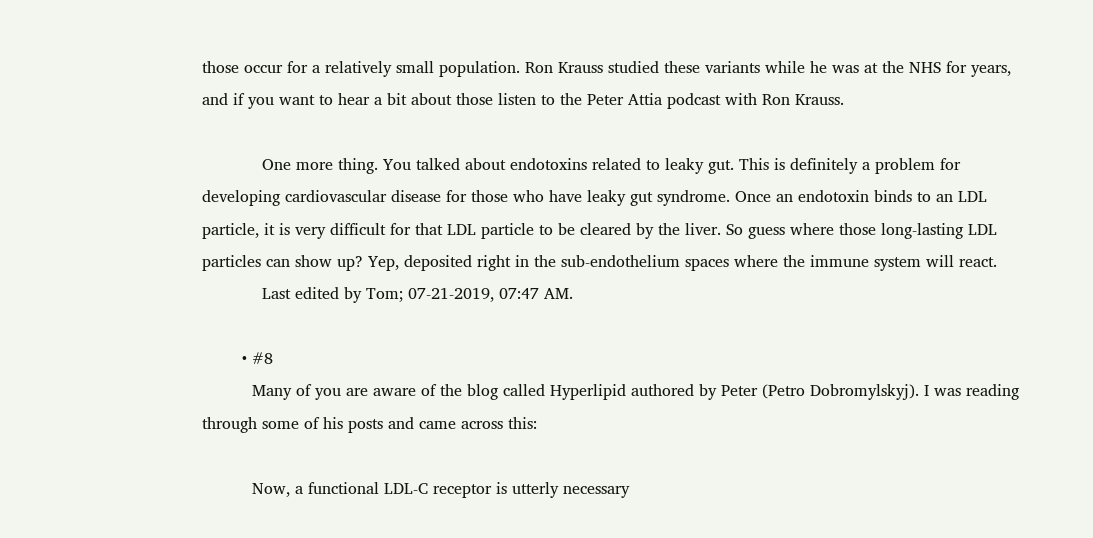those occur for a relatively small population. Ron Krauss studied these variants while he was at the NHS for years, and if you want to hear a bit about those listen to the Peter Attia podcast with Ron Krauss.

            One more thing. You talked about endotoxins related to leaky gut. This is definitely a problem for developing cardiovascular disease for those who have leaky gut syndrome. Once an endotoxin binds to an LDL particle, it is very difficult for that LDL particle to be cleared by the liver. So guess where those long-lasting LDL particles can show up? Yep, deposited right in the sub-endothelium spaces where the immune system will react.
            Last edited by Tom; 07-21-2019, 07:47 AM.

        • #8
          Many of you are aware of the blog called Hyperlipid authored by Peter (Petro Dobromylskyj). I was reading through some of his posts and came across this:

          Now, a functional LDL-C receptor is utterly necessary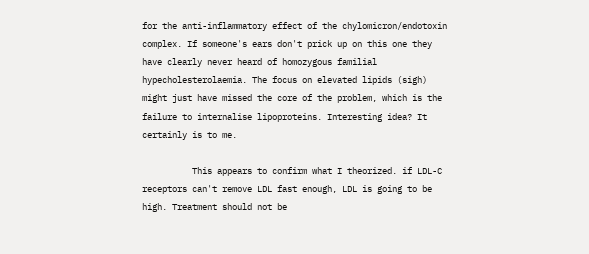for the anti-inflammatory effect of the chylomicron/endotoxin complex. If someone's ears don't prick up on this one they have clearly never heard of homozygous familial hypecholesterolaemia. The focus on elevated lipids (sigh) might just have missed the core of the problem, which is the failure to internalise lipoproteins. Interesting idea? It certainly is to me.

          This appears to confirm what I theorized. if LDL-C receptors can't remove LDL fast enough, LDL is going to be high. Treatment should not be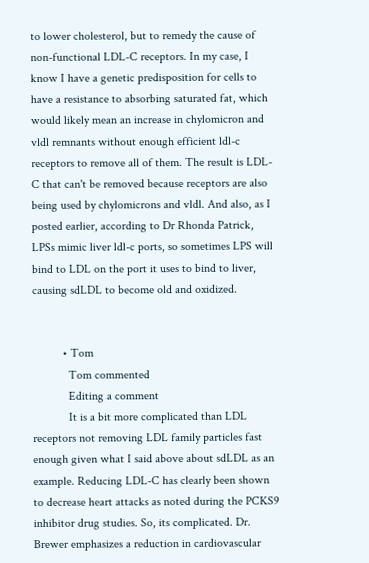to lower cholesterol, but to remedy the cause of non-functional LDL-C receptors. In my case, I know I have a genetic predisposition for cells to have a resistance to absorbing saturated fat, which would likely mean an increase in chylomicron and vldl remnants without enough efficient ldl-c receptors to remove all of them. The result is LDL-C that can't be removed because receptors are also being used by chylomicrons and vldl. And also, as I posted earlier, according to Dr Rhonda Patrick, LPSs mimic liver ldl-c ports, so sometimes LPS will bind to LDL on the port it uses to bind to liver, causing sdLDL to become old and oxidized.


          • Tom
            Tom commented
            Editing a comment
            It is a bit more complicated than LDL receptors not removing LDL family particles fast enough given what I said above about sdLDL as an example. Reducing LDL-C has clearly been shown to decrease heart attacks as noted during the PCKS9 inhibitor drug studies. So, its complicated. Dr. Brewer emphasizes a reduction in cardiovascular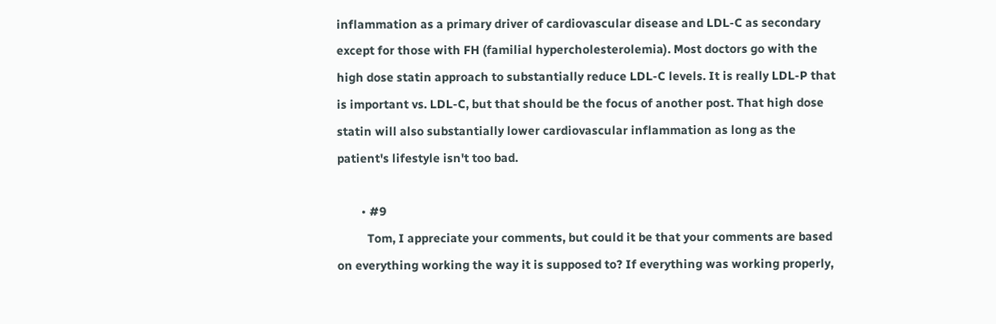inflammation as a primary driver of cardiovascular disease and LDL-C as secondary except for those with FH (familial hypercholesterolemia). Most doctors go with the high dose statin approach to substantially reduce LDL-C levels. It is really LDL-P that is important vs. LDL-C, but that should be the focus of another post. That high dose statin will also substantially lower cardiovascular inflammation as long as the patient's lifestyle isn't too bad.

        • #9
          Tom, I appreciate your comments, but could it be that your comments are based on everything working the way it is supposed to? If everything was working properly,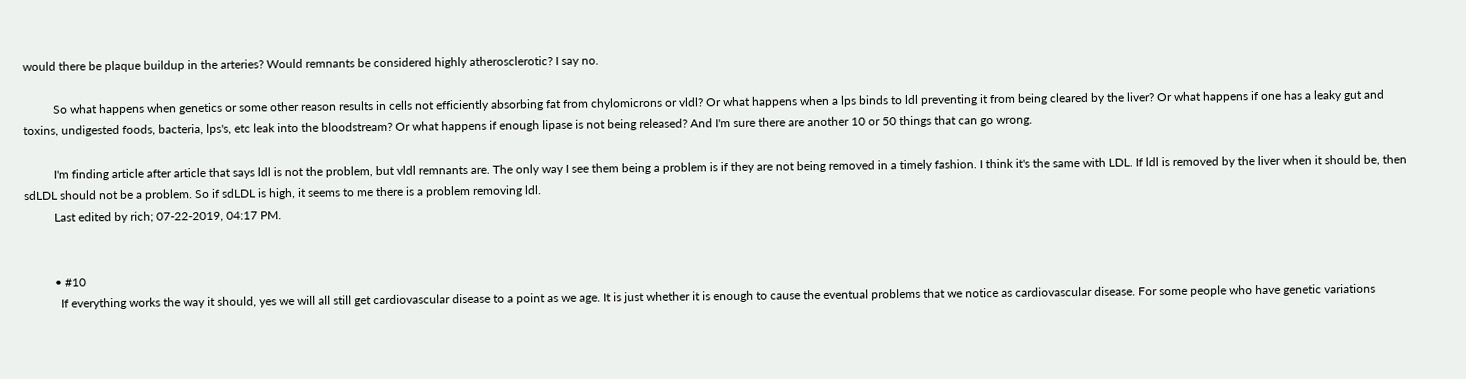would there be plaque buildup in the arteries? Would remnants be considered highly atherosclerotic? I say no.

          So what happens when genetics or some other reason results in cells not efficiently absorbing fat from chylomicrons or vldl? Or what happens when a lps binds to ldl preventing it from being cleared by the liver? Or what happens if one has a leaky gut and toxins, undigested foods, bacteria, lps's, etc leak into the bloodstream? Or what happens if enough lipase is not being released? And I'm sure there are another 10 or 50 things that can go wrong.

          I'm finding article after article that says ldl is not the problem, but vldl remnants are. The only way I see them being a problem is if they are not being removed in a timely fashion. I think it's the same with LDL. If ldl is removed by the liver when it should be, then sdLDL should not be a problem. So if sdLDL is high, it seems to me there is a problem removing ldl.
          Last edited by rich; 07-22-2019, 04:17 PM.


          • #10
            If everything works the way it should, yes we will all still get cardiovascular disease to a point as we age. It is just whether it is enough to cause the eventual problems that we notice as cardiovascular disease. For some people who have genetic variations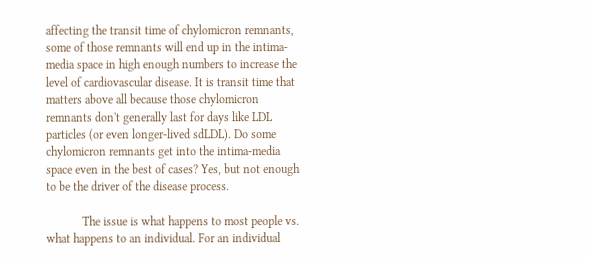affecting the transit time of chylomicron remnants, some of those remnants will end up in the intima-media space in high enough numbers to increase the level of cardiovascular disease. It is transit time that matters above all because those chylomicron remnants don't generally last for days like LDL particles (or even longer-lived sdLDL). Do some chylomicron remnants get into the intima-media space even in the best of cases? Yes, but not enough to be the driver of the disease process.

            The issue is what happens to most people vs. what happens to an individual. For an individual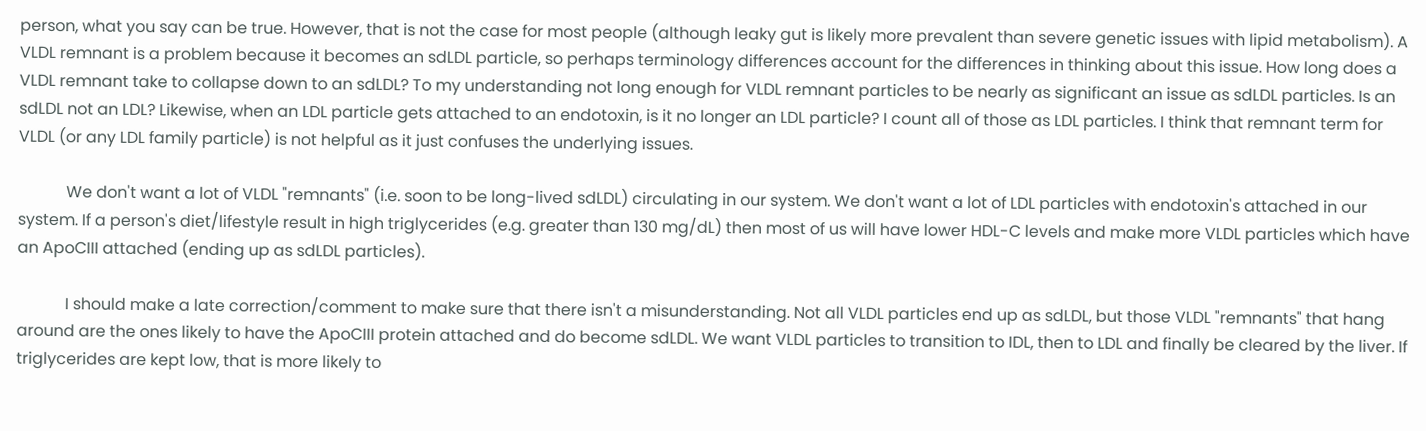person, what you say can be true. However, that is not the case for most people (although leaky gut is likely more prevalent than severe genetic issues with lipid metabolism). A VLDL remnant is a problem because it becomes an sdLDL particle, so perhaps terminology differences account for the differences in thinking about this issue. How long does a VLDL remnant take to collapse down to an sdLDL? To my understanding not long enough for VLDL remnant particles to be nearly as significant an issue as sdLDL particles. Is an sdLDL not an LDL? Likewise, when an LDL particle gets attached to an endotoxin, is it no longer an LDL particle? I count all of those as LDL particles. I think that remnant term for VLDL (or any LDL family particle) is not helpful as it just confuses the underlying issues.

            We don't want a lot of VLDL "remnants" (i.e. soon to be long-lived sdLDL) circulating in our system. We don't want a lot of LDL particles with endotoxin's attached in our system. If a person's diet/lifestyle result in high triglycerides (e.g. greater than 130 mg/dL) then most of us will have lower HDL-C levels and make more VLDL particles which have an ApoCIII attached (ending up as sdLDL particles).

            I should make a late correction/comment to make sure that there isn't a misunderstanding. Not all VLDL particles end up as sdLDL, but those VLDL "remnants" that hang around are the ones likely to have the ApoCIII protein attached and do become sdLDL. We want VLDL particles to transition to IDL, then to LDL and finally be cleared by the liver. If triglycerides are kept low, that is more likely to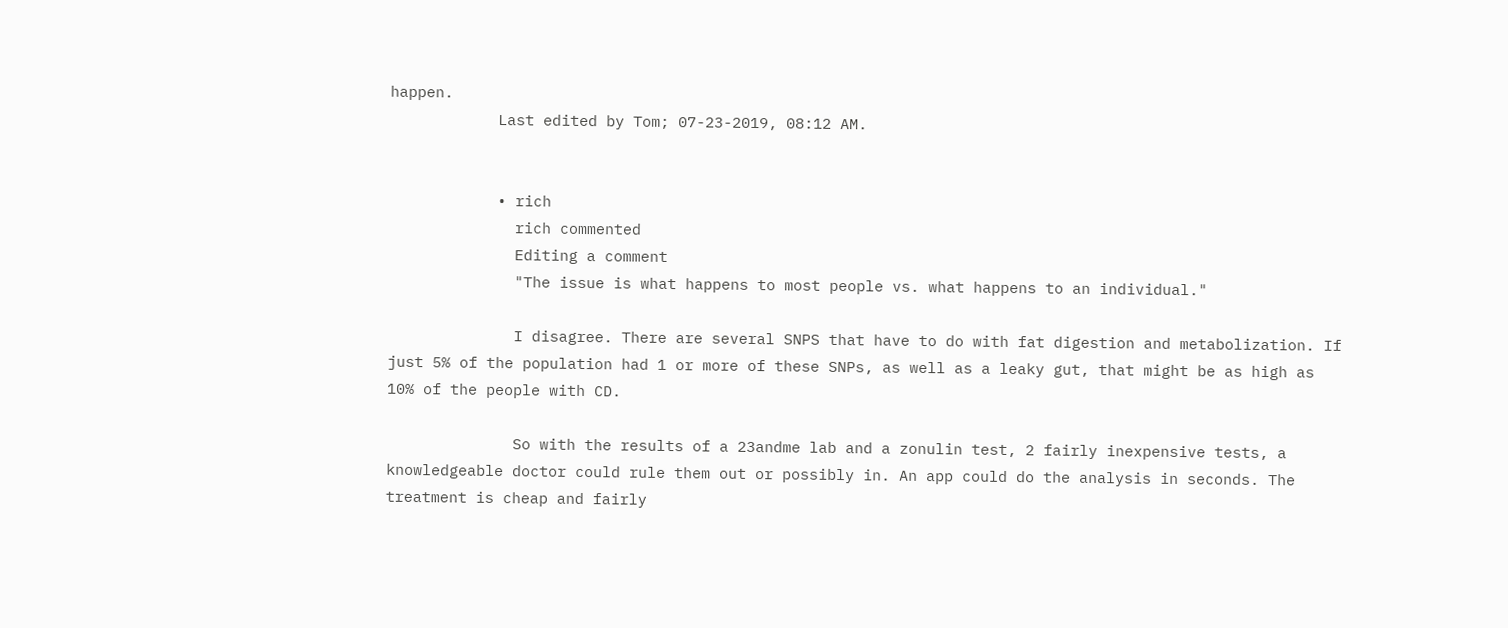happen.
            Last edited by Tom; 07-23-2019, 08:12 AM.


            • rich
              rich commented
              Editing a comment
              "The issue is what happens to most people vs. what happens to an individual."

              I disagree. There are several SNPS that have to do with fat digestion and metabolization. If just 5% of the population had 1 or more of these SNPs, as well as a leaky gut, that might be as high as 10% of the people with CD.

              So with the results of a 23andme lab and a zonulin test, 2 fairly inexpensive tests, a knowledgeable doctor could rule them out or possibly in. An app could do the analysis in seconds. The treatment is cheap and fairly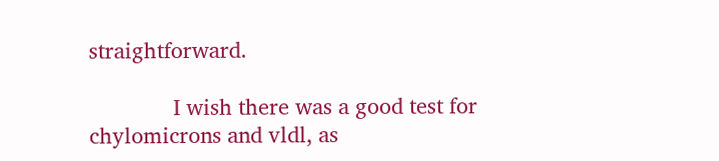straightforward.

              I wish there was a good test for chylomicrons and vldl, as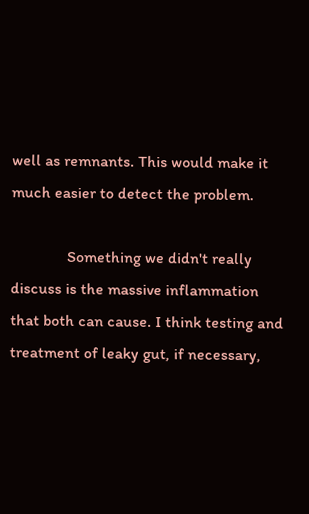well as remnants. This would make it much easier to detect the problem.

              Something we didn't really discuss is the massive inflammation that both can cause. I think testing and treatment of leaky gut, if necessary,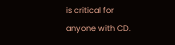is critical for anyone with CD.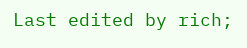Last edited by rich;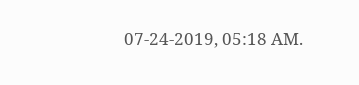07-24-2019, 05:18 AM.